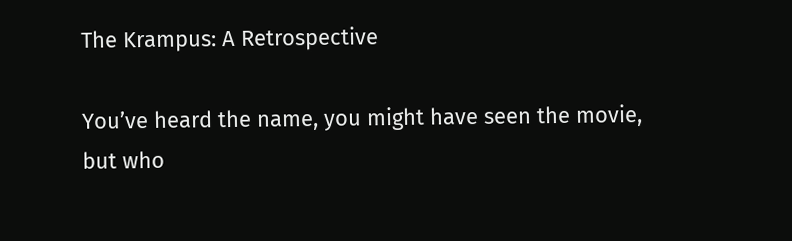The Krampus: A Retrospective

You’ve heard the name, you might have seen the movie, but who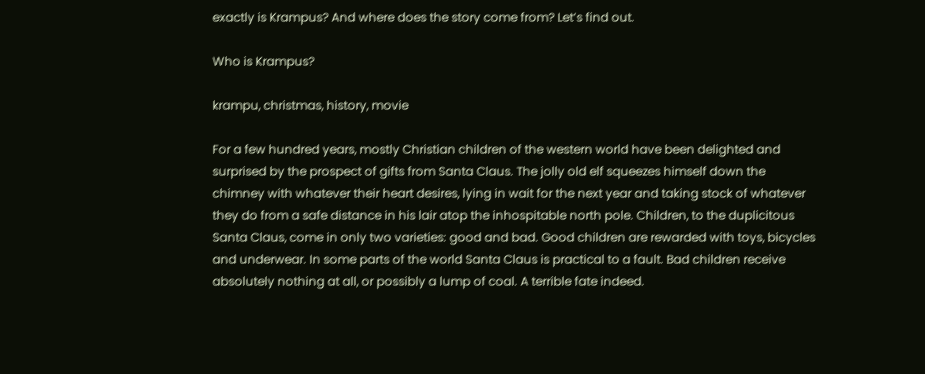exactly is Krampus? And where does the story come from? Let’s find out.

Who is Krampus?

krampu, christmas, history, movie

For a few hundred years, mostly Christian children of the western world have been delighted and surprised by the prospect of gifts from Santa Claus. The jolly old elf squeezes himself down the chimney with whatever their heart desires, lying in wait for the next year and taking stock of whatever they do from a safe distance in his lair atop the inhospitable north pole. Children, to the duplicitous Santa Claus, come in only two varieties: good and bad. Good children are rewarded with toys, bicycles and underwear. In some parts of the world Santa Claus is practical to a fault. Bad children receive absolutely nothing at all, or possibly a lump of coal. A terrible fate indeed.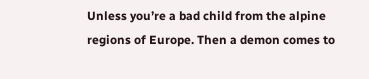Unless you’re a bad child from the alpine regions of Europe. Then a demon comes to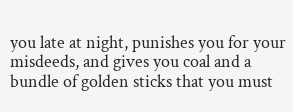you late at night, punishes you for your misdeeds, and gives you coal and a bundle of golden sticks that you must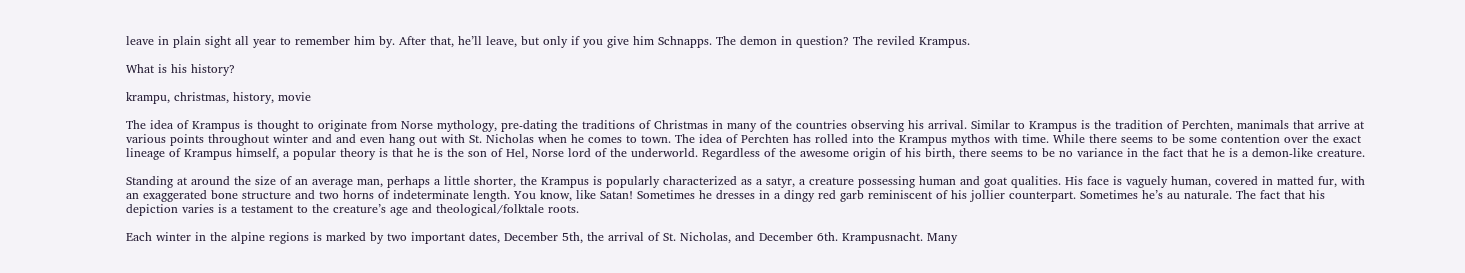leave in plain sight all year to remember him by. After that, he’ll leave, but only if you give him Schnapps. The demon in question? The reviled Krampus.

What is his history?

krampu, christmas, history, movie

The idea of Krampus is thought to originate from Norse mythology, pre-dating the traditions of Christmas in many of the countries observing his arrival. Similar to Krampus is the tradition of Perchten, manimals that arrive at various points throughout winter and and even hang out with St. Nicholas when he comes to town. The idea of Perchten has rolled into the Krampus mythos with time. While there seems to be some contention over the exact lineage of Krampus himself, a popular theory is that he is the son of Hel, Norse lord of the underworld. Regardless of the awesome origin of his birth, there seems to be no variance in the fact that he is a demon-like creature.

Standing at around the size of an average man, perhaps a little shorter, the Krampus is popularly characterized as a satyr, a creature possessing human and goat qualities. His face is vaguely human, covered in matted fur, with an exaggerated bone structure and two horns of indeterminate length. You know, like Satan! Sometimes he dresses in a dingy red garb reminiscent of his jollier counterpart. Sometimes he’s au naturale. The fact that his depiction varies is a testament to the creature’s age and theological/folktale roots.

Each winter in the alpine regions is marked by two important dates, December 5th, the arrival of St. Nicholas, and December 6th. Krampusnacht. Many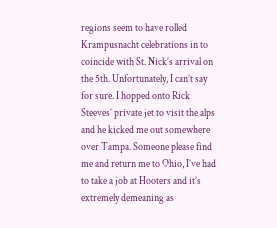regions seem to have rolled Krampusnacht celebrations in to coincide with St. Nick’s arrival on the 5th. Unfortunately, I can’t say for sure. I hopped onto Rick Steeves’ private jet to visit the alps and he kicked me out somewhere over Tampa. Someone please find me and return me to Ohio, I’ve had to take a job at Hooters and it’s extremely demeaning as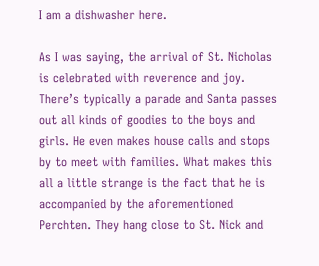I am a dishwasher here.

As I was saying, the arrival of St. Nicholas is celebrated with reverence and joy. There’s typically a parade and Santa passes out all kinds of goodies to the boys and girls. He even makes house calls and stops by to meet with families. What makes this all a little strange is the fact that he is accompanied by the aforementioned Perchten. They hang close to St. Nick and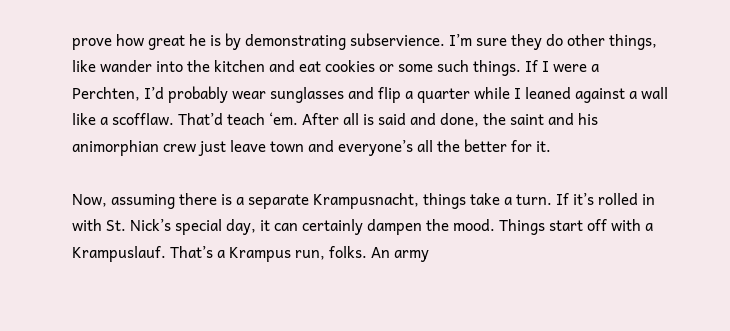prove how great he is by demonstrating subservience. I’m sure they do other things, like wander into the kitchen and eat cookies or some such things. If I were a Perchten, I’d probably wear sunglasses and flip a quarter while I leaned against a wall like a scofflaw. That’d teach ‘em. After all is said and done, the saint and his animorphian crew just leave town and everyone’s all the better for it.

Now, assuming there is a separate Krampusnacht, things take a turn. If it’s rolled in with St. Nick’s special day, it can certainly dampen the mood. Things start off with a Krampuslauf. That’s a Krampus run, folks. An army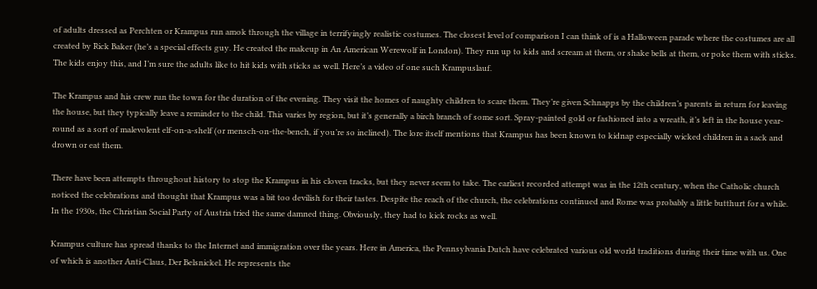of adults dressed as Perchten or Krampus run amok through the village in terrifyingly realistic costumes. The closest level of comparison I can think of is a Halloween parade where the costumes are all created by Rick Baker (he’s a special effects guy. He created the makeup in An American Werewolf in London). They run up to kids and scream at them, or shake bells at them, or poke them with sticks. The kids enjoy this, and I’m sure the adults like to hit kids with sticks as well. Here’s a video of one such Krampuslauf.

The Krampus and his crew run the town for the duration of the evening. They visit the homes of naughty children to scare them. They’re given Schnapps by the children’s parents in return for leaving the house, but they typically leave a reminder to the child. This varies by region, but it’s generally a birch branch of some sort. Spray-painted gold or fashioned into a wreath, it’s left in the house year-round as a sort of malevolent elf-on-a-shelf (or mensch-on-the-bench, if you’re so inclined). The lore itself mentions that Krampus has been known to kidnap especially wicked children in a sack and drown or eat them.

There have been attempts throughout history to stop the Krampus in his cloven tracks, but they never seem to take. The earliest recorded attempt was in the 12th century, when the Catholic church noticed the celebrations and thought that Krampus was a bit too devilish for their tastes. Despite the reach of the church, the celebrations continued and Rome was probably a little butthurt for a while. In the 1930s, the Christian Social Party of Austria tried the same damned thing. Obviously, they had to kick rocks as well.

Krampus culture has spread thanks to the Internet and immigration over the years. Here in America, the Pennsylvania Dutch have celebrated various old world traditions during their time with us. One of which is another Anti-Claus, Der Belsnickel. He represents the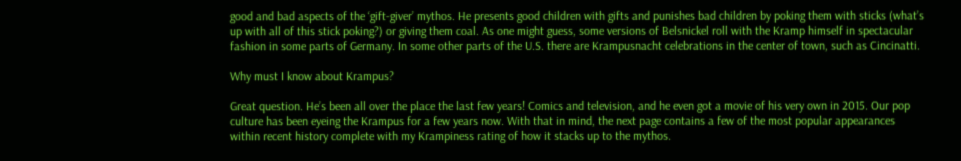good and bad aspects of the ‘gift-giver’ mythos. He presents good children with gifts and punishes bad children by poking them with sticks (what’s up with all of this stick poking?) or giving them coal. As one might guess, some versions of Belsnickel roll with the Kramp himself in spectacular fashion in some parts of Germany. In some other parts of the U.S. there are Krampusnacht celebrations in the center of town, such as Cincinatti.

Why must I know about Krampus?

Great question. He’s been all over the place the last few years! Comics and television, and he even got a movie of his very own in 2015. Our pop culture has been eyeing the Krampus for a few years now. With that in mind, the next page contains a few of the most popular appearances within recent history complete with my Krampiness rating of how it stacks up to the mythos.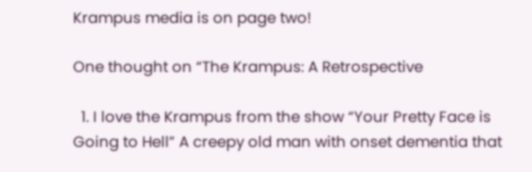Krampus media is on page two!

One thought on “The Krampus: A Retrospective

  1. I love the Krampus from the show “Your Pretty Face is Going to Hell” A creepy old man with onset dementia that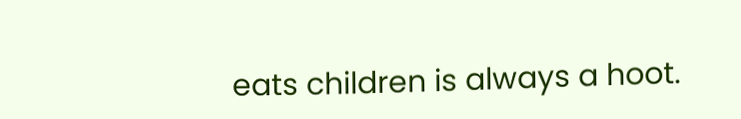eats children is always a hoot.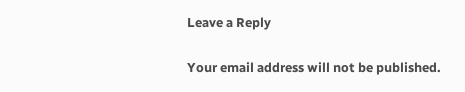Leave a Reply

Your email address will not be published.